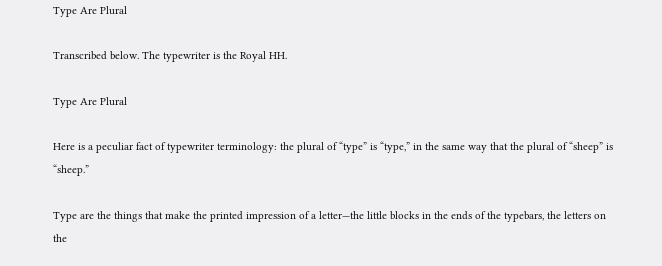Type Are Plural

Transcribed below. The typewriter is the Royal HH.

Type Are Plural

Here is a peculiar fact of typewriter terminology: the plural of “type” is “type,” in the same way that the plural of “sheep” is “sheep.”

Type are the things that make the printed impression of a letter—the little blocks in the ends of the typebars, the letters on the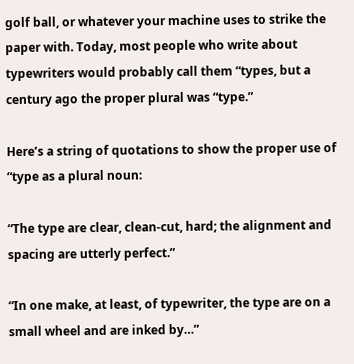golf ball, or whatever your machine uses to strike the paper with. Today, most people who write about typewriters would probably call them “types, but a century ago the proper plural was “type.”

Here’s a string of quotations to show the proper use of “type as a plural noun:

“The type are clear, clean-cut, hard; the alignment and spacing are utterly perfect.”

“In one make, at least, of typewriter, the type are on a small wheel and are inked by…”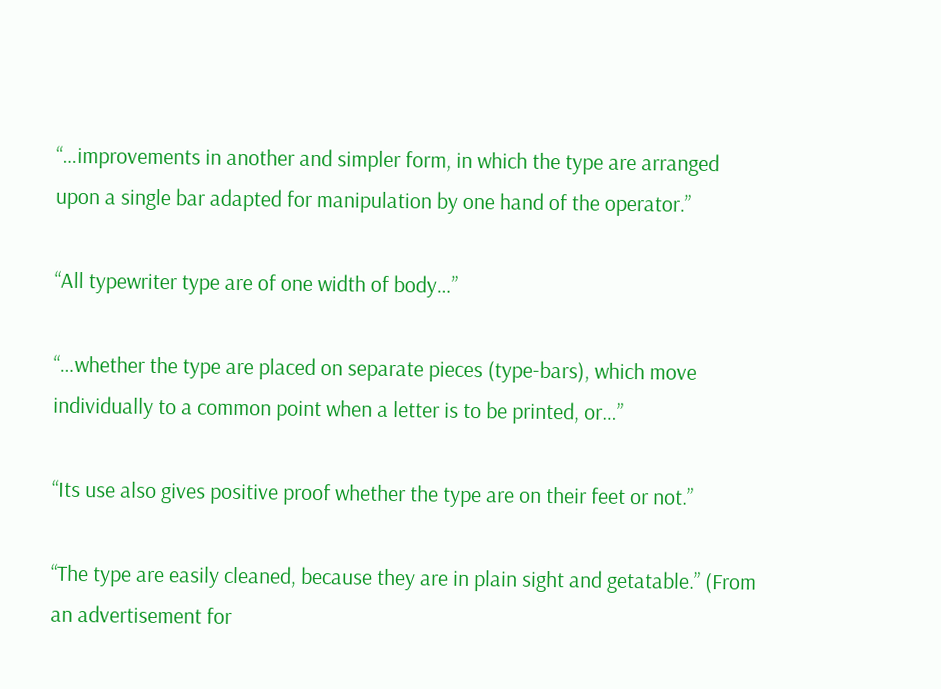“…improvements in another and simpler form, in which the type are arranged upon a single bar adapted for manipulation by one hand of the operator.”

“All typewriter type are of one width of body…”

“…whether the type are placed on separate pieces (type-bars), which move individually to a common point when a letter is to be printed, or…”

“Its use also gives positive proof whether the type are on their feet or not.”

“The type are easily cleaned, because they are in plain sight and getatable.” (From an advertisement for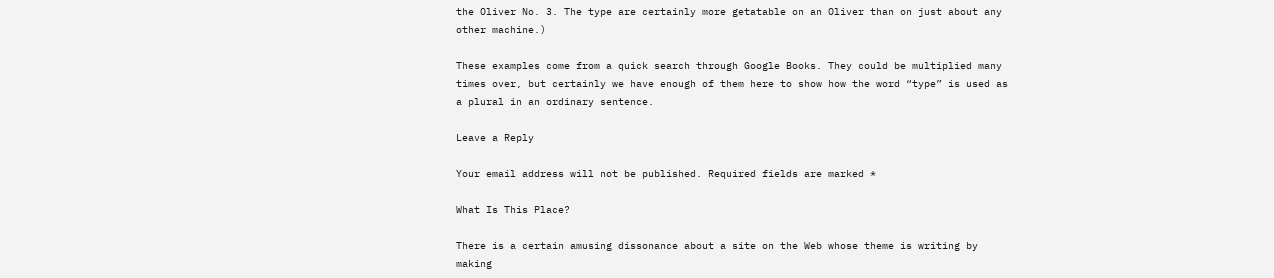the Oliver No. 3. The type are certainly more getatable on an Oliver than on just about any other machine.)

These examples come from a quick search through Google Books. They could be multiplied many times over, but certainly we have enough of them here to show how the word “type” is used as a plural in an ordinary sentence.

Leave a Reply

Your email address will not be published. Required fields are marked *

What Is This Place?

There is a certain amusing dissonance about a site on the Web whose theme is writing by making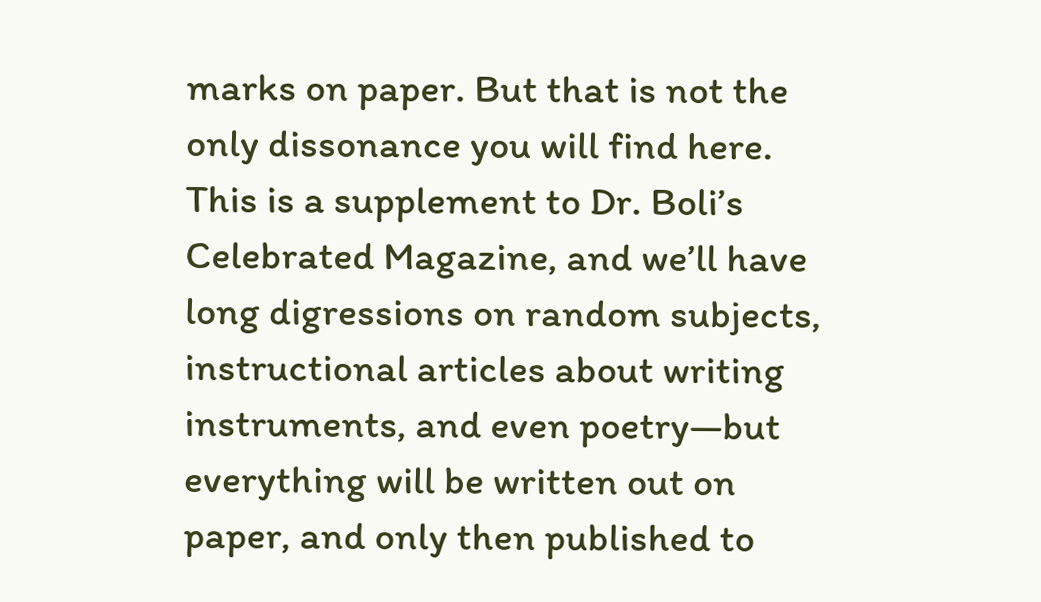marks on paper. But that is not the only dissonance you will find here. This is a supplement to Dr. Boli’s Celebrated Magazine, and we’ll have long digressions on random subjects, instructional articles about writing instruments, and even poetry—but everything will be written out on paper, and only then published to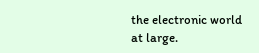the electronic world at large.